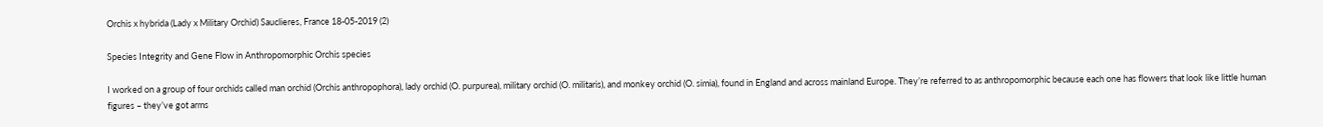Orchis x hybrida (Lady x Military Orchid) Sauclieres, France 18-05-2019 (2)

Species Integrity and Gene Flow in Anthropomorphic Orchis species

I worked on a group of four orchids called man orchid (Orchis anthropophora), lady orchid (O. purpurea), military orchid (O. militaris), and monkey orchid (O. simia), found in England and across mainland Europe. They’re referred to as anthropomorphic because each one has flowers that look like little human figures – they’ve got arms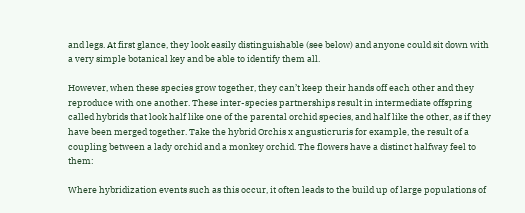and legs. At first glance, they look easily distinguishable (see below) and anyone could sit down with a very simple botanical key and be able to identify them all.

However, when these species grow together, they can’t keep their hands off each other and they reproduce with one another. These inter-species partnerships result in intermediate offspring called hybrids that look half like one of the parental orchid species, and half like the other, as if they have been merged together. Take the hybrid Orchis x angusticruris for example, the result of a coupling between a lady orchid and a monkey orchid. The flowers have a distinct halfway feel to them:

Where hybridization events such as this occur, it often leads to the build up of large populations of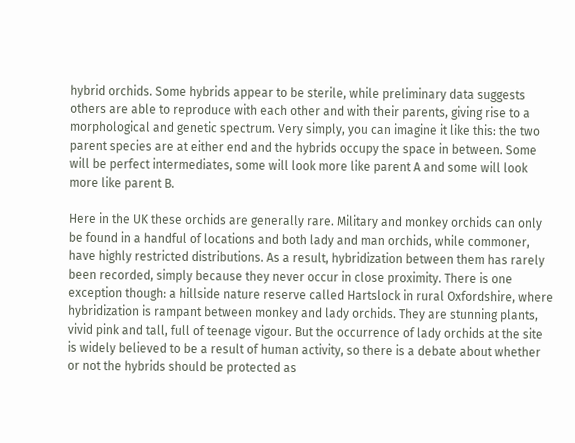hybrid orchids. Some hybrids appear to be sterile, while preliminary data suggests others are able to reproduce with each other and with their parents, giving rise to a morphological and genetic spectrum. Very simply, you can imagine it like this: the two parent species are at either end and the hybrids occupy the space in between. Some will be perfect intermediates, some will look more like parent A and some will look more like parent B.

Here in the UK these orchids are generally rare. Military and monkey orchids can only be found in a handful of locations and both lady and man orchids, while commoner, have highly restricted distributions. As a result, hybridization between them has rarely been recorded, simply because they never occur in close proximity. There is one exception though: a hillside nature reserve called Hartslock in rural Oxfordshire, where hybridization is rampant between monkey and lady orchids. They are stunning plants, vivid pink and tall, full of teenage vigour. But the occurrence of lady orchids at the site is widely believed to be a result of human activity, so there is a debate about whether or not the hybrids should be protected as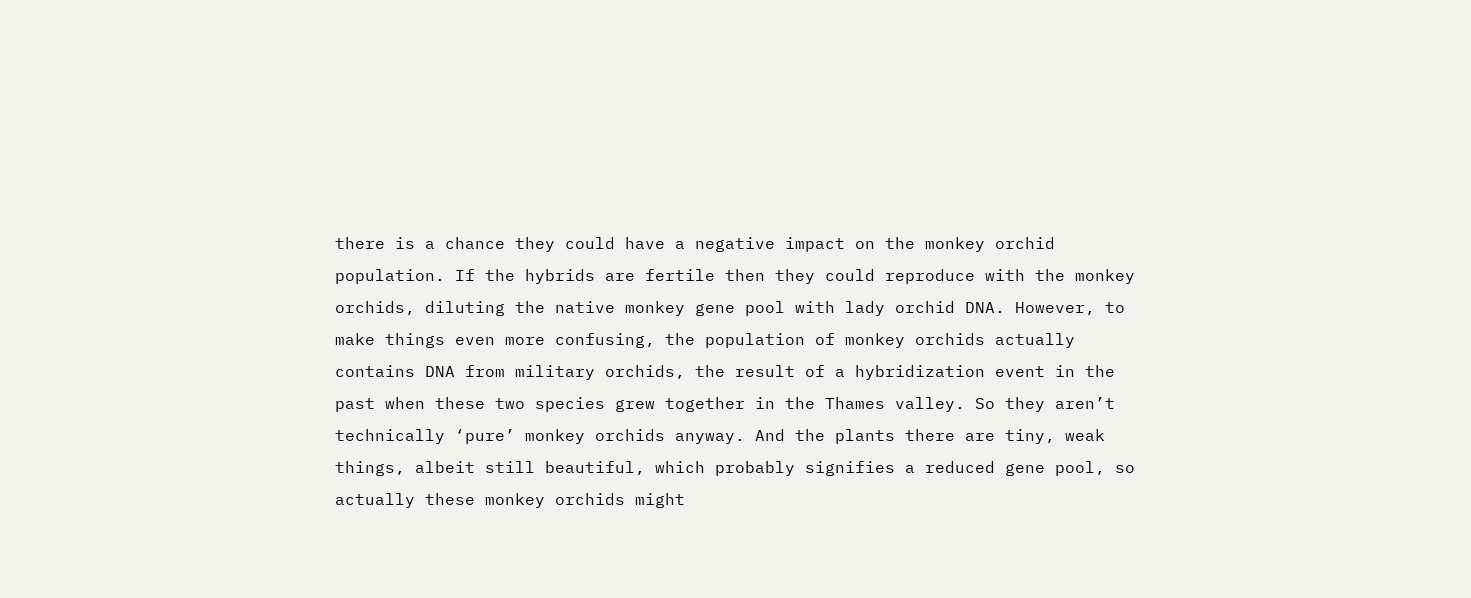there is a chance they could have a negative impact on the monkey orchid population. If the hybrids are fertile then they could reproduce with the monkey orchids, diluting the native monkey gene pool with lady orchid DNA. However, to make things even more confusing, the population of monkey orchids actually contains DNA from military orchids, the result of a hybridization event in the past when these two species grew together in the Thames valley. So they aren’t technically ‘pure’ monkey orchids anyway. And the plants there are tiny, weak things, albeit still beautiful, which probably signifies a reduced gene pool, so actually these monkey orchids might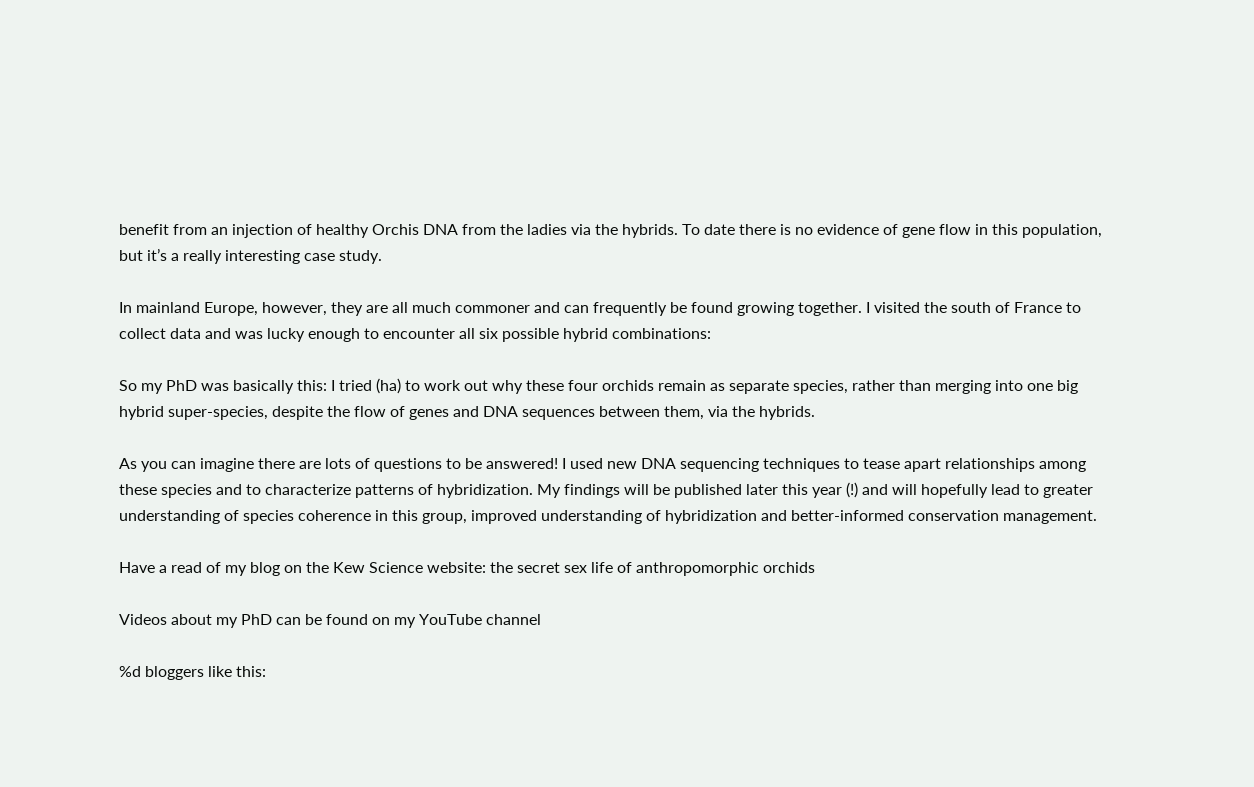benefit from an injection of healthy Orchis DNA from the ladies via the hybrids. To date there is no evidence of gene flow in this population, but it’s a really interesting case study.

In mainland Europe, however, they are all much commoner and can frequently be found growing together. I visited the south of France to collect data and was lucky enough to encounter all six possible hybrid combinations:

So my PhD was basically this: I tried (ha) to work out why these four orchids remain as separate species, rather than merging into one big hybrid super-species, despite the flow of genes and DNA sequences between them, via the hybrids.

As you can imagine there are lots of questions to be answered! I used new DNA sequencing techniques to tease apart relationships among these species and to characterize patterns of hybridization. My findings will be published later this year (!) and will hopefully lead to greater understanding of species coherence in this group, improved understanding of hybridization and better-informed conservation management.

Have a read of my blog on the Kew Science website: the secret sex life of anthropomorphic orchids

Videos about my PhD can be found on my YouTube channel

%d bloggers like this: